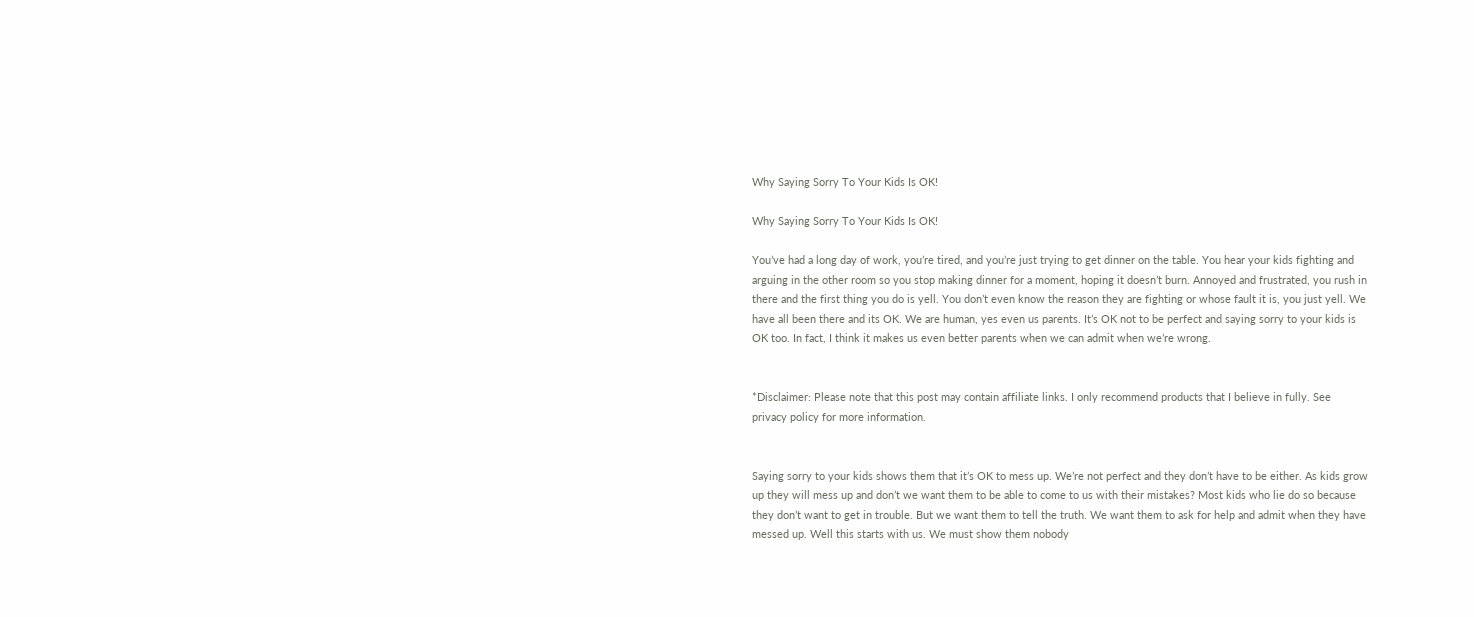Why Saying Sorry To Your Kids Is OK!

Why Saying Sorry To Your Kids Is OK!

You’ve had a long day of work, you’re tired, and you’re just trying to get dinner on the table. You hear your kids fighting and arguing in the other room so you stop making dinner for a moment, hoping it doesn’t burn. Annoyed and frustrated, you rush in there and the first thing you do is yell. You don’t even know the reason they are fighting or whose fault it is, you just yell. We have all been there and its OK. We are human, yes even us parents. It’s OK not to be perfect and saying sorry to your kids is OK too. In fact, I think it makes us even better parents when we can admit when we’re wrong.


*Disclaimer: Please note that this post may contain affiliate links. I only recommend products that I believe in fully. See privacy policy for more information.


Saying sorry to your kids shows them that it’s OK to mess up. We’re not perfect and they don’t have to be either. As kids grow up they will mess up and don’t we want them to be able to come to us with their mistakes? Most kids who lie do so because they don’t want to get in trouble. But we want them to tell the truth. We want them to ask for help and admit when they have messed up. Well this starts with us. We must show them nobody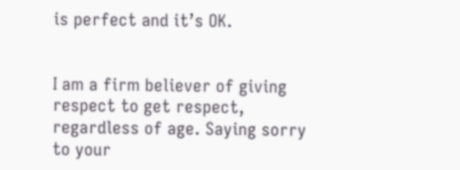is perfect and it’s OK.


I am a firm believer of giving respect to get respect, regardless of age. Saying sorry to your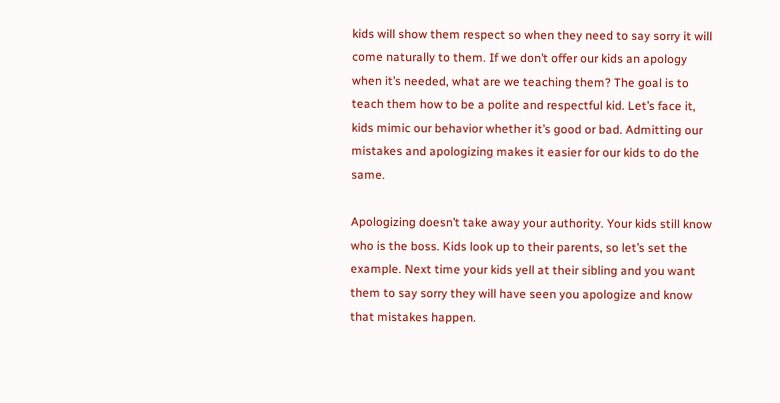kids will show them respect so when they need to say sorry it will come naturally to them. If we don’t offer our kids an apology when it’s needed, what are we teaching them? The goal is to teach them how to be a polite and respectful kid. Let’s face it, kids mimic our behavior whether it’s good or bad. Admitting our mistakes and apologizing makes it easier for our kids to do the same.

Apologizing doesn’t take away your authority. Your kids still know who is the boss. Kids look up to their parents, so let’s set the example. Next time your kids yell at their sibling and you want them to say sorry they will have seen you apologize and know that mistakes happen.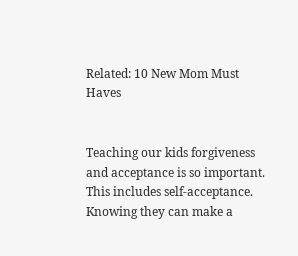Related: 10 New Mom Must Haves


Teaching our kids forgiveness and acceptance is so important. This includes self-acceptance. Knowing they can make a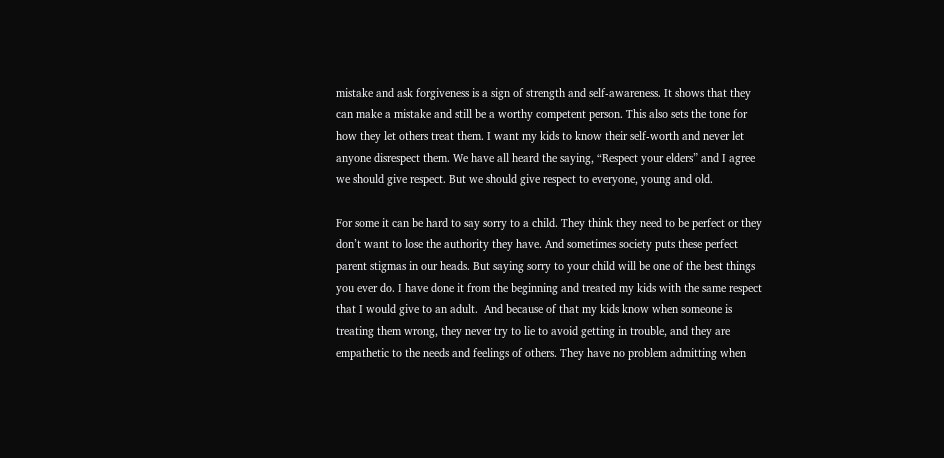mistake and ask forgiveness is a sign of strength and self-awareness. It shows that they can make a mistake and still be a worthy competent person. This also sets the tone for how they let others treat them. I want my kids to know their self-worth and never let anyone disrespect them. We have all heard the saying, “Respect your elders” and I agree we should give respect. But we should give respect to everyone, young and old.

For some it can be hard to say sorry to a child. They think they need to be perfect or they don’t want to lose the authority they have. And sometimes society puts these perfect parent stigmas in our heads. But saying sorry to your child will be one of the best things you ever do. I have done it from the beginning and treated my kids with the same respect that I would give to an adult.  And because of that my kids know when someone is treating them wrong, they never try to lie to avoid getting in trouble, and they are empathetic to the needs and feelings of others. They have no problem admitting when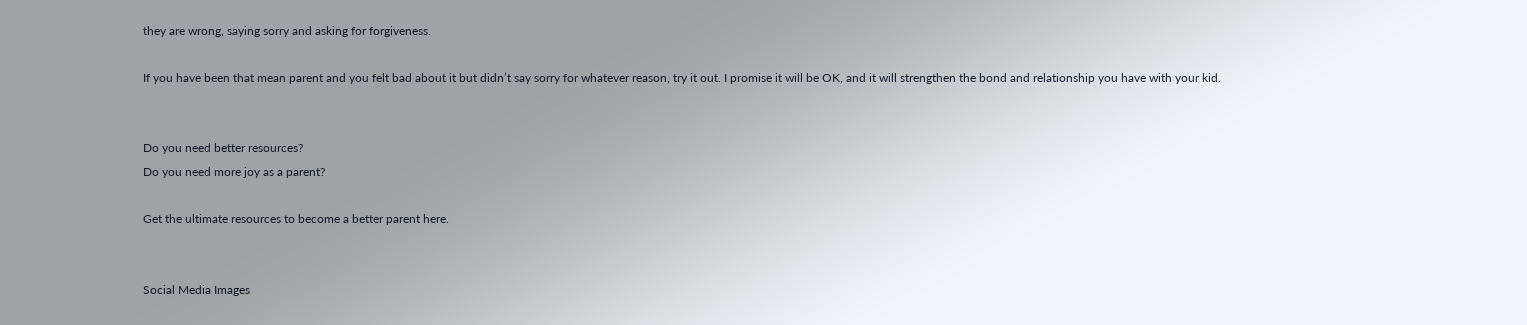they are wrong, saying sorry and asking for forgiveness.

If you have been that mean parent and you felt bad about it but didn’t say sorry for whatever reason, try it out. I promise it will be OK, and it will strengthen the bond and relationship you have with your kid.


Do you need better resources?
Do you need more joy as a parent?

Get the ultimate resources to become a better parent here.


Social Media Images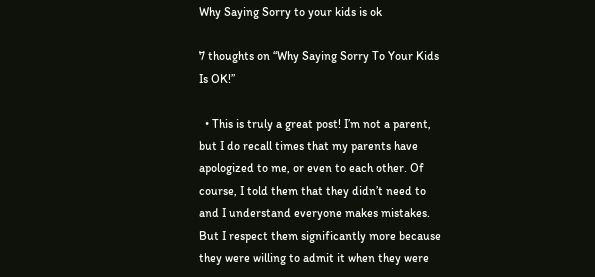Why Saying Sorry to your kids is ok

7 thoughts on “Why Saying Sorry To Your Kids Is OK!”

  • This is truly a great post! I’m not a parent, but I do recall times that my parents have apologized to me, or even to each other. Of course, I told them that they didn’t need to and I understand everyone makes mistakes. But I respect them significantly more because they were willing to admit it when they were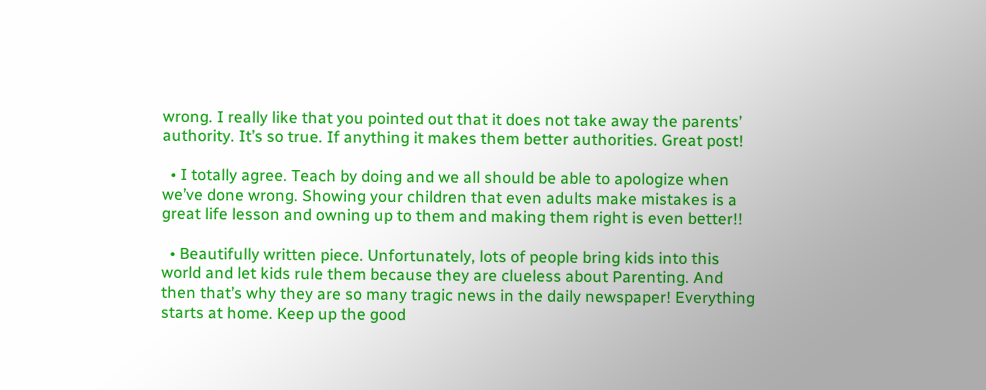wrong. I really like that you pointed out that it does not take away the parents’ authority. It’s so true. If anything it makes them better authorities. Great post!

  • I totally agree. Teach by doing and we all should be able to apologize when we’ve done wrong. Showing your children that even adults make mistakes is a great life lesson and owning up to them and making them right is even better!!

  • Beautifully written piece. Unfortunately, lots of people bring kids into this world and let kids rule them because they are clueless about Parenting. And then that’s why they are so many tragic news in the daily newspaper! Everything starts at home. Keep up the good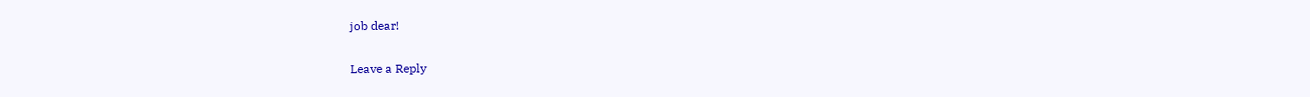job dear!

Leave a Reply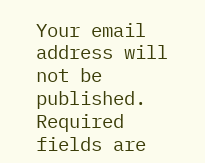Your email address will not be published. Required fields are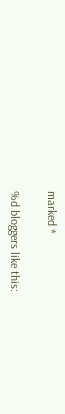marked *

%d bloggers like this: